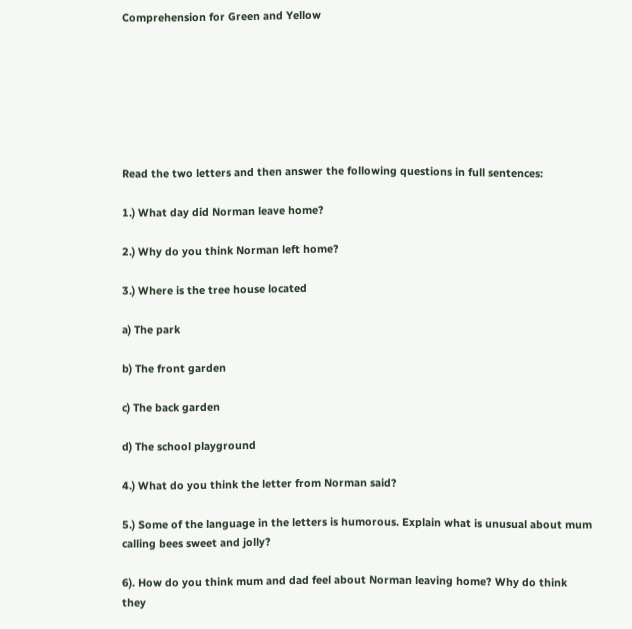Comprehension for Green and Yellow







Read the two letters and then answer the following questions in full sentences:

1.) What day did Norman leave home?

2.) Why do you think Norman left home?

3.) Where is the tree house located

a) The park

b) The front garden

c) The back garden

d) The school playground

4.) What do you think the letter from Norman said?

5.) Some of the language in the letters is humorous. Explain what is unusual about mum calling bees sweet and jolly?

6). How do you think mum and dad feel about Norman leaving home? Why do think they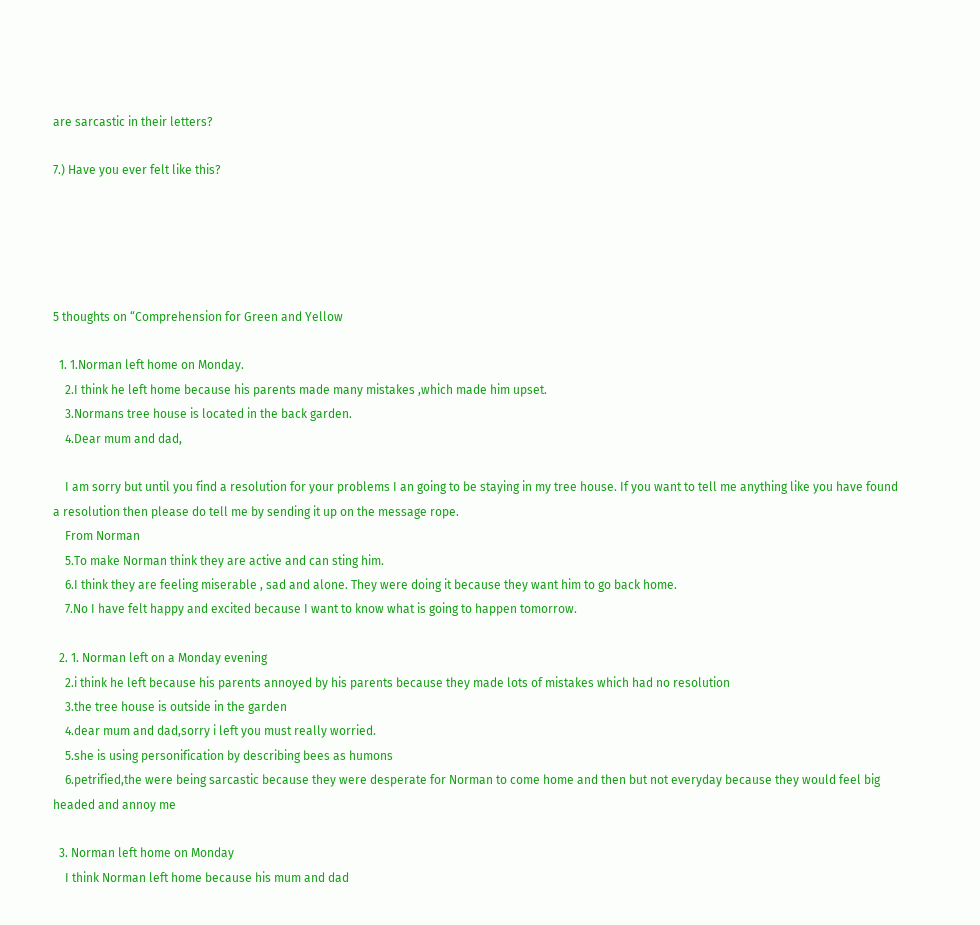are sarcastic in their letters?

7.) Have you ever felt like this?





5 thoughts on “Comprehension for Green and Yellow

  1. 1.Norman left home on Monday.
    2.I think he left home because his parents made many mistakes ,which made him upset.
    3.Normans tree house is located in the back garden.
    4.Dear mum and dad,

    I am sorry but until you find a resolution for your problems I an going to be staying in my tree house. If you want to tell me anything like you have found a resolution then please do tell me by sending it up on the message rope.
    From Norman
    5.To make Norman think they are active and can sting him.
    6.I think they are feeling miserable , sad and alone. They were doing it because they want him to go back home.
    7.No I have felt happy and excited because I want to know what is going to happen tomorrow.

  2. 1. Norman left on a Monday evening
    2.i think he left because his parents annoyed by his parents because they made lots of mistakes which had no resolution
    3.the tree house is outside in the garden
    4.dear mum and dad,sorry i left you must really worried.
    5.she is using personification by describing bees as humons
    6.petrified,the were being sarcastic because they were desperate for Norman to come home and then but not everyday because they would feel big headed and annoy me

  3. Norman left home on Monday
    I think Norman left home because his mum and dad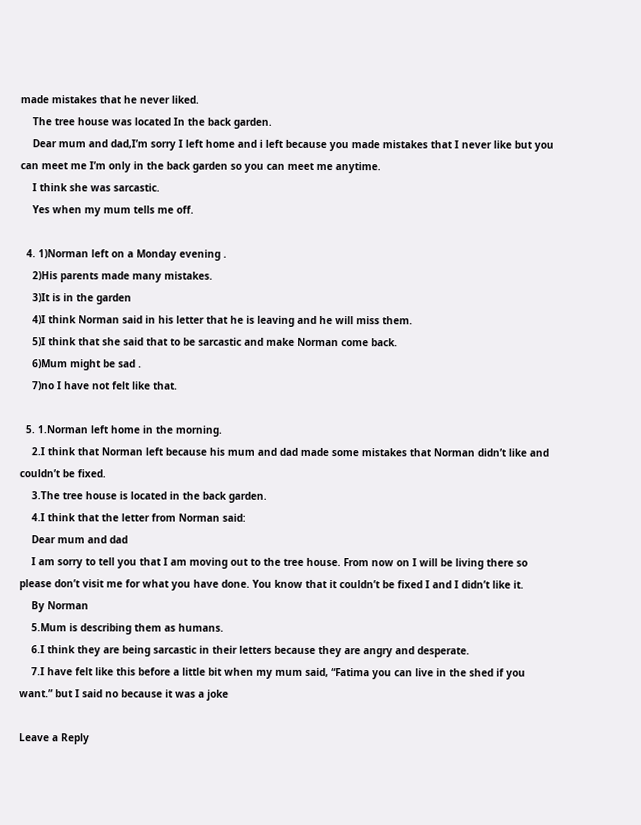made mistakes that he never liked.
    The tree house was located In the back garden.
    Dear mum and dad,I’m sorry I left home and i left because you made mistakes that I never like but you can meet me I’m only in the back garden so you can meet me anytime.
    I think she was sarcastic.
    Yes when my mum tells me off.

  4. 1)Norman left on a Monday evening .
    2)His parents made many mistakes.
    3)It is in the garden
    4)I think Norman said in his letter that he is leaving and he will miss them.
    5)I think that she said that to be sarcastic and make Norman come back.
    6)Mum might be sad .
    7)no I have not felt like that.

  5. 1.Norman left home in the morning.
    2.I think that Norman left because his mum and dad made some mistakes that Norman didn’t like and couldn’t be fixed.
    3.The tree house is located in the back garden.
    4.I think that the letter from Norman said:
    Dear mum and dad
    I am sorry to tell you that I am moving out to the tree house. From now on I will be living there so please don’t visit me for what you have done. You know that it couldn’t be fixed I and I didn’t like it.
    By Norman
    5.Mum is describing them as humans.
    6.I think they are being sarcastic in their letters because they are angry and desperate.
    7.I have felt like this before a little bit when my mum said, “Fatima you can live in the shed if you want.” but I said no because it was a joke

Leave a Reply